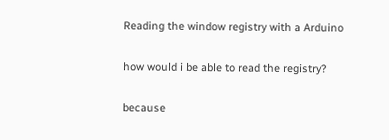Reading the window registry with a Arduino

how would i be able to read the registry?

because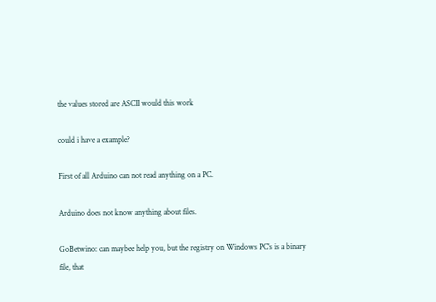the values stored are ASCII would this work

could i have a example?

First of all Arduino can not read anything on a PC.

Arduino does not know anything about files.

GoBetwino: can maybee help you, but the registry on Windows PC’s is a binary file, that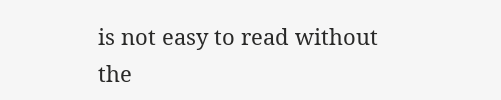is not easy to read without the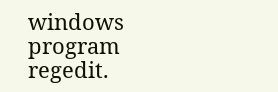windows program regedit.